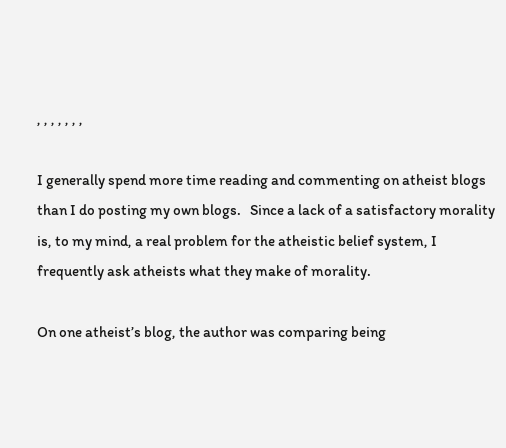, , , , , , ,

I generally spend more time reading and commenting on atheist blogs than I do posting my own blogs.   Since a lack of a satisfactory morality is, to my mind, a real problem for the atheistic belief system, I frequently ask atheists what they make of morality.

On one atheist’s blog, the author was comparing being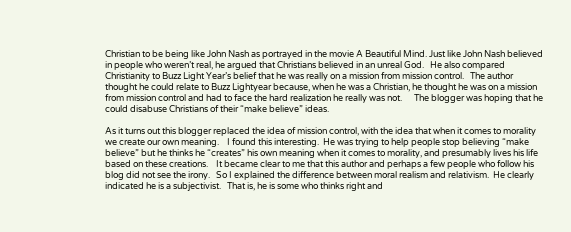Christian to be being like John Nash as portrayed in the movie A Beautiful Mind. Just like John Nash believed in people who weren’t real, he argued that Christians believed in an unreal God.   He also compared Christianity to Buzz Light Year’s belief that he was really on a mission from mission control.   The author thought he could relate to Buzz Lightyear because, when he was a Christian, he thought he was on a mission from mission control and had to face the hard realization he really was not.      The blogger was hoping that he could disabuse Christians of their “make believe” ideas.

As it turns out this blogger replaced the idea of mission control, with the idea that when it comes to morality we create our own meaning.    I found this interesting.  He was trying to help people stop believing “make believe” but he thinks he “creates” his own meaning when it comes to morality, and presumably lives his life based on these creations.    It became clear to me that this author and perhaps a few people who follow his blog did not see the irony.   So I explained the difference between moral realism and relativism.  He clearly indicated he is a subjectivist.   That is, he is some who thinks right and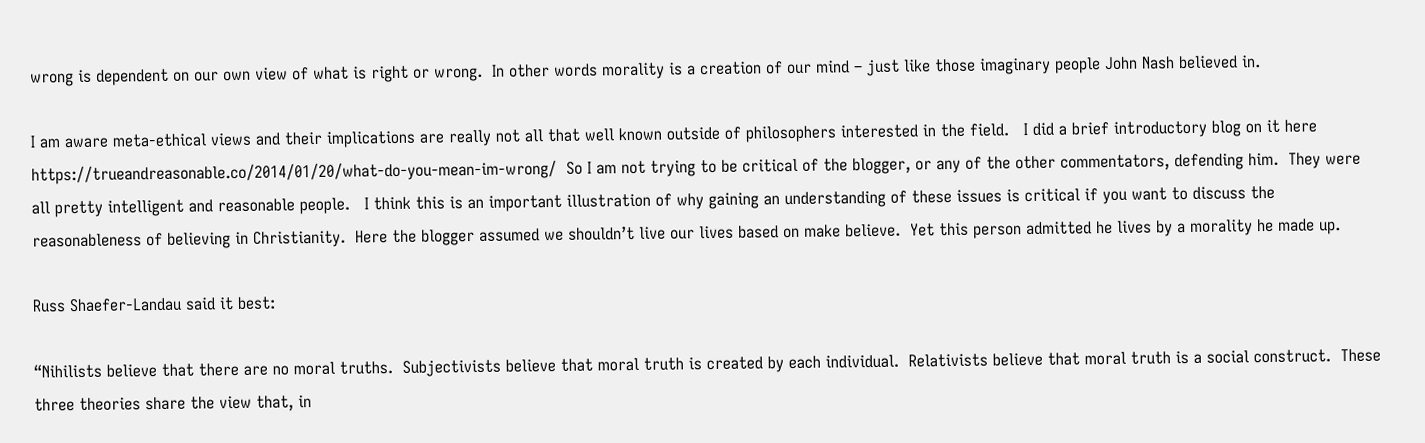wrong is dependent on our own view of what is right or wrong.  In other words morality is a creation of our mind – just like those imaginary people John Nash believed in.

I am aware meta-ethical views and their implications are really not all that well known outside of philosophers interested in the field.   I did a brief introductory blog on it here https://trueandreasonable.co/2014/01/20/what-do-you-mean-im-wrong/  So I am not trying to be critical of the blogger, or any of the other commentators, defending him.  They were all pretty intelligent and reasonable people.   I think this is an important illustration of why gaining an understanding of these issues is critical if you want to discuss the reasonableness of believing in Christianity.  Here the blogger assumed we shouldn’t live our lives based on make believe.  Yet this person admitted he lives by a morality he made up.

Russ Shaefer-Landau said it best:

“Nihilists believe that there are no moral truths.  Subjectivists believe that moral truth is created by each individual.  Relativists believe that moral truth is a social construct.  These three theories share the view that, in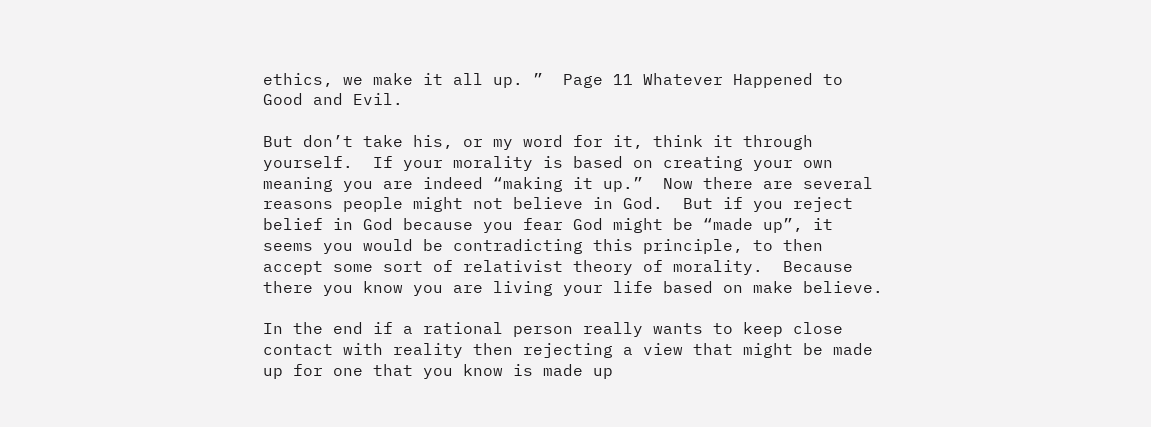ethics, we make it all up. ”  Page 11 Whatever Happened to Good and Evil.

But don’t take his, or my word for it, think it through yourself.  If your morality is based on creating your own meaning you are indeed “making it up.”  Now there are several reasons people might not believe in God.  But if you reject belief in God because you fear God might be “made up”, it seems you would be contradicting this principle, to then accept some sort of relativist theory of morality.  Because there you know you are living your life based on make believe.

In the end if a rational person really wants to keep close contact with reality then rejecting a view that might be made up for one that you know is made up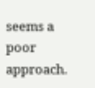seems a poor approach.